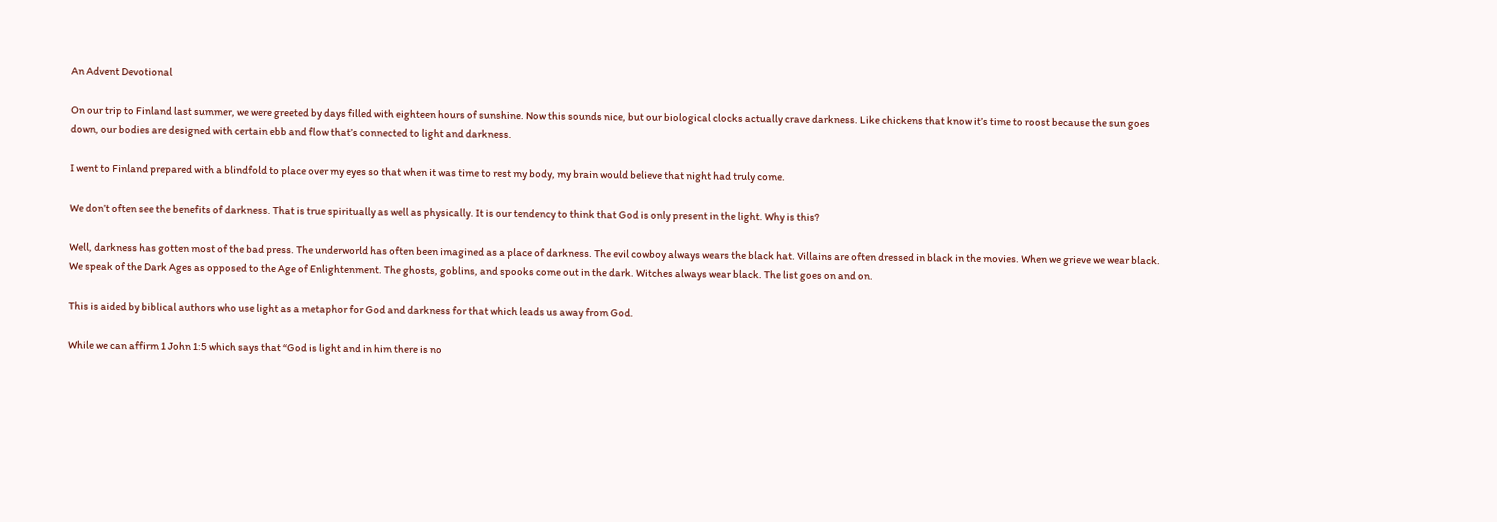An Advent Devotional

On our trip to Finland last summer, we were greeted by days filled with eighteen hours of sunshine. Now this sounds nice, but our biological clocks actually crave darkness. Like chickens that know it’s time to roost because the sun goes down, our bodies are designed with certain ebb and flow that’s connected to light and darkness.

I went to Finland prepared with a blindfold to place over my eyes so that when it was time to rest my body, my brain would believe that night had truly come.

We don’t often see the benefits of darkness. That is true spiritually as well as physically. It is our tendency to think that God is only present in the light. Why is this?

Well, darkness has gotten most of the bad press. The underworld has often been imagined as a place of darkness. The evil cowboy always wears the black hat. Villains are often dressed in black in the movies. When we grieve we wear black. We speak of the Dark Ages as opposed to the Age of Enlightenment. The ghosts, goblins, and spooks come out in the dark. Witches always wear black. The list goes on and on.

This is aided by biblical authors who use light as a metaphor for God and darkness for that which leads us away from God.

While we can affirm 1 John 1:5 which says that “God is light and in him there is no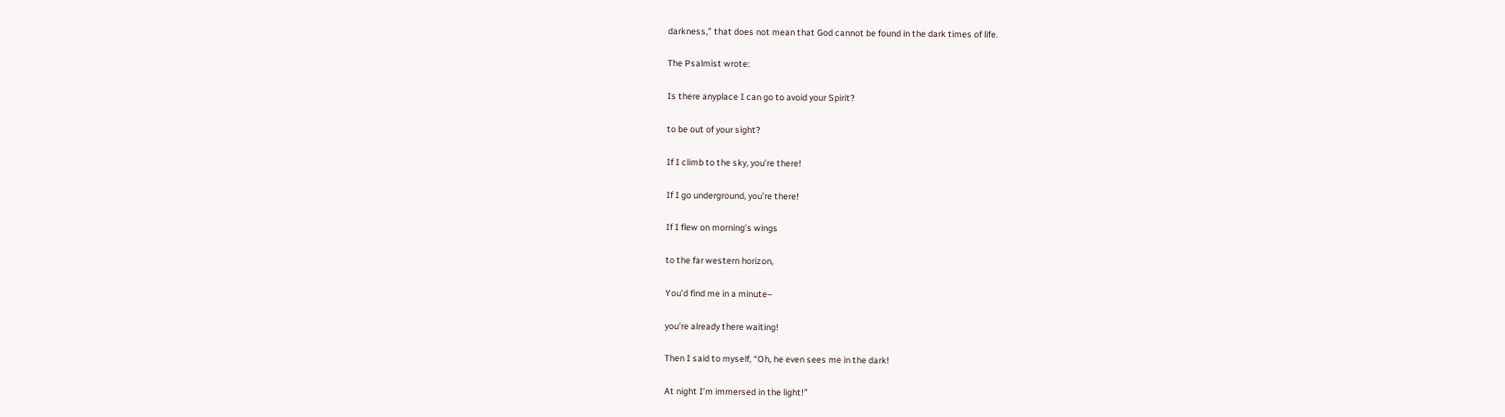darkness,” that does not mean that God cannot be found in the dark times of life.

The Psalmist wrote:

Is there anyplace I can go to avoid your Spirit?

to be out of your sight?

If I climb to the sky, you’re there!

If I go underground, you’re there!

If I flew on morning’s wings

to the far western horizon,

You’d find me in a minute–

you’re already there waiting!

Then I said to myself, “Oh, he even sees me in the dark!

At night I’m immersed in the light!”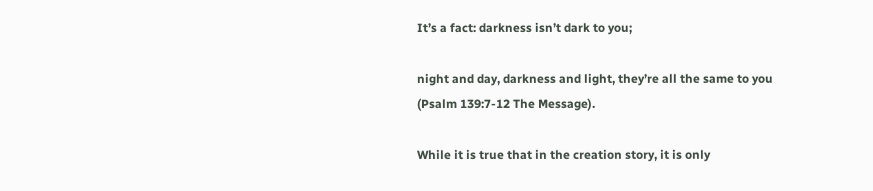It’s a fact: darkness isn’t dark to you;

night and day, darkness and light, they’re all the same to you (Psalm 139:7-12 The Message).

While it is true that in the creation story, it is only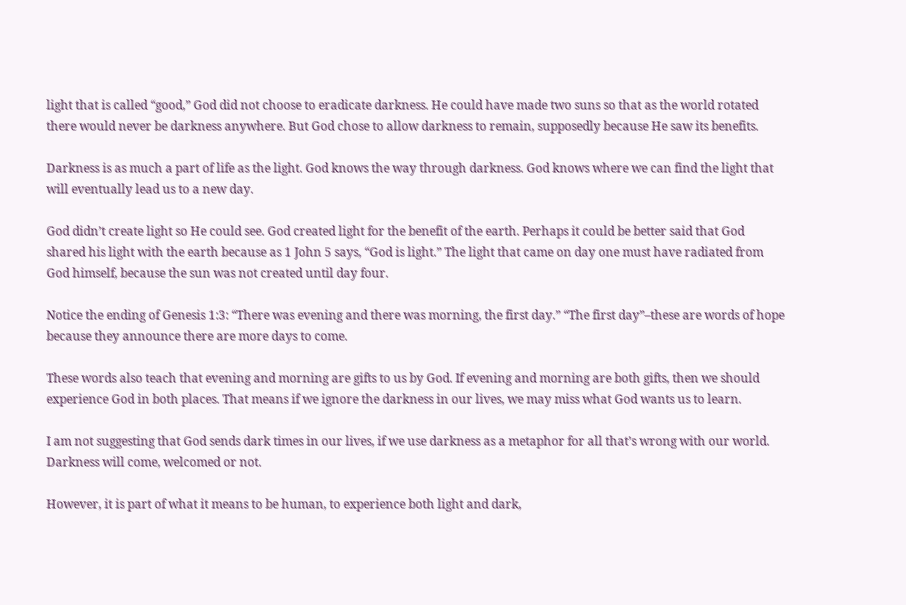light that is called “good,” God did not choose to eradicate darkness. He could have made two suns so that as the world rotated there would never be darkness anywhere. But God chose to allow darkness to remain, supposedly because He saw its benefits.

Darkness is as much a part of life as the light. God knows the way through darkness. God knows where we can find the light that will eventually lead us to a new day.

God didn’t create light so He could see. God created light for the benefit of the earth. Perhaps it could be better said that God shared his light with the earth because as 1 John 5 says, “God is light.” The light that came on day one must have radiated from God himself, because the sun was not created until day four.

Notice the ending of Genesis 1:3: “There was evening and there was morning, the first day.” “The first day”–these are words of hope because they announce there are more days to come.

These words also teach that evening and morning are gifts to us by God. If evening and morning are both gifts, then we should experience God in both places. That means if we ignore the darkness in our lives, we may miss what God wants us to learn.

I am not suggesting that God sends dark times in our lives, if we use darkness as a metaphor for all that’s wrong with our world. Darkness will come, welcomed or not.

However, it is part of what it means to be human, to experience both light and dark,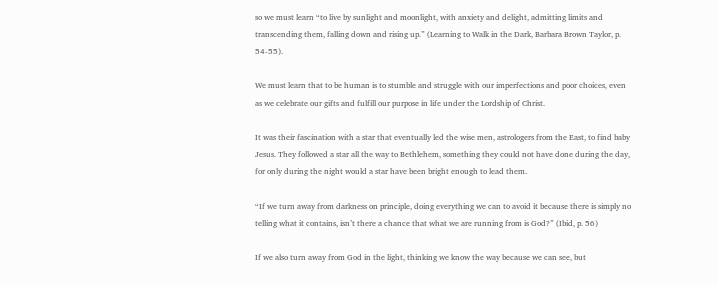so we must learn “to live by sunlight and moonlight, with anxiety and delight, admitting limits and transcending them, falling down and rising up.” (Learning to Walk in the Dark, Barbara Brown Taylor, p. 54-55).

We must learn that to be human is to stumble and struggle with our imperfections and poor choices, even as we celebrate our gifts and fulfill our purpose in life under the Lordship of Christ.

It was their fascination with a star that eventually led the wise men, astrologers from the East, to find baby Jesus. They followed a star all the way to Bethlehem, something they could not have done during the day, for only during the night would a star have been bright enough to lead them.

“If we turn away from darkness on principle, doing everything we can to avoid it because there is simply no telling what it contains, isn’t there a chance that what we are running from is God?” (Ibid, p. 56)

If we also turn away from God in the light, thinking we know the way because we can see, but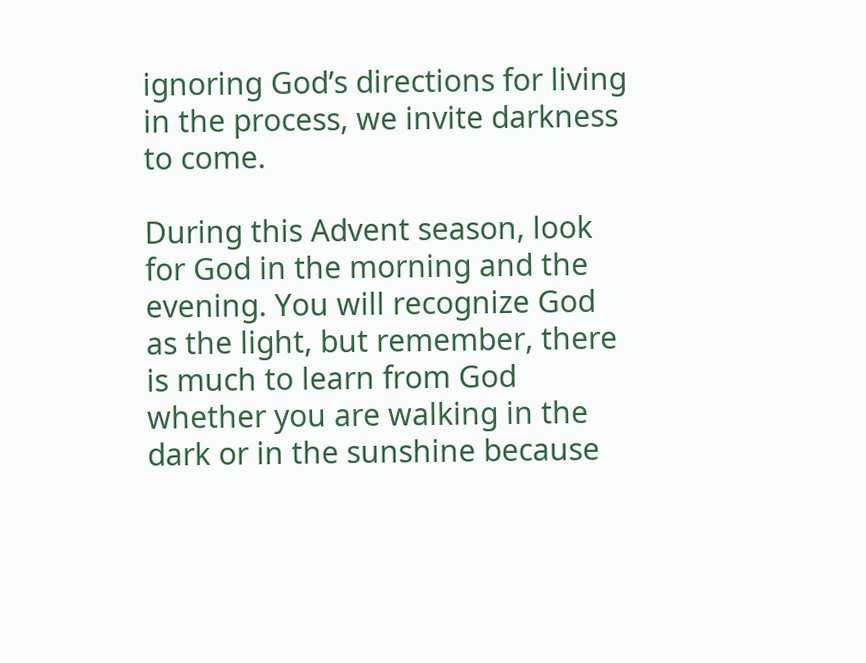ignoring God’s directions for living in the process, we invite darkness to come.

During this Advent season, look for God in the morning and the evening. You will recognize God as the light, but remember, there is much to learn from God whether you are walking in the dark or in the sunshine because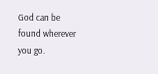God can be found wherever you go.